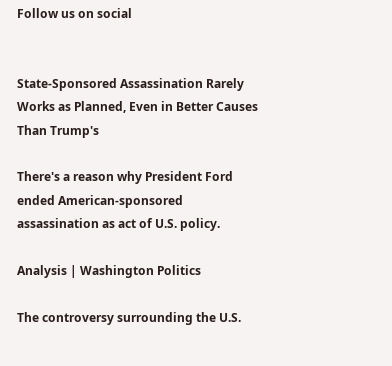Follow us on social


State-Sponsored Assassination Rarely Works as Planned, Even in Better Causes Than Trump's

There's a reason why President Ford ended American-sponsored assassination as act of U.S. policy.

Analysis | Washington Politics

The controversy surrounding the U.S.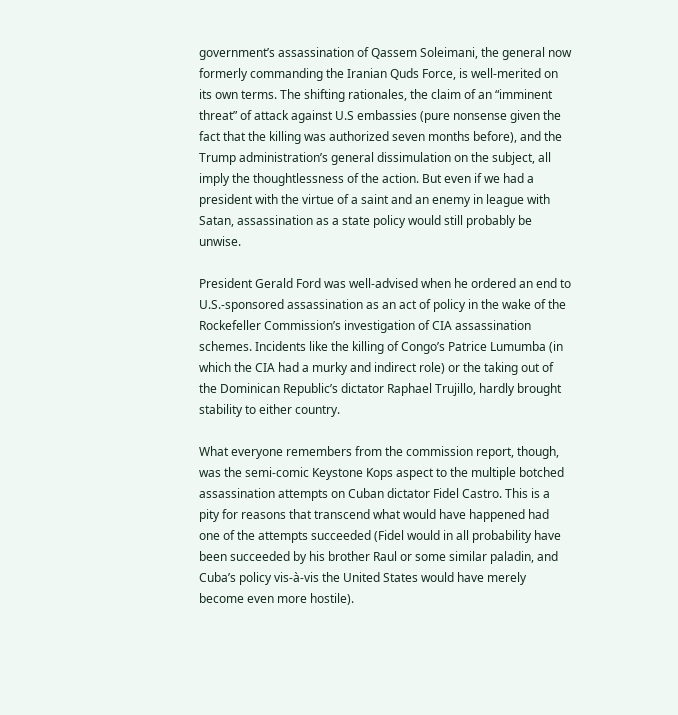government’s assassination of Qassem Soleimani, the general now formerly commanding the Iranian Quds Force, is well-merited on its own terms. The shifting rationales, the claim of an “imminent threat” of attack against U.S embassies (pure nonsense given the fact that the killing was authorized seven months before), and the Trump administration’s general dissimulation on the subject, all imply the thoughtlessness of the action. But even if we had a president with the virtue of a saint and an enemy in league with Satan, assassination as a state policy would still probably be unwise.

President Gerald Ford was well-advised when he ordered an end to U.S.-sponsored assassination as an act of policy in the wake of the Rockefeller Commission’s investigation of CIA assassination schemes. Incidents like the killing of Congo’s Patrice Lumumba (in which the CIA had a murky and indirect role) or the taking out of the Dominican Republic’s dictator Raphael Trujillo, hardly brought stability to either country.

What everyone remembers from the commission report, though, was the semi-comic Keystone Kops aspect to the multiple botched assassination attempts on Cuban dictator Fidel Castro. This is a pity for reasons that transcend what would have happened had one of the attempts succeeded (Fidel would in all probability have been succeeded by his brother Raul or some similar paladin, and Cuba’s policy vis-à-vis the United States would have merely become even more hostile).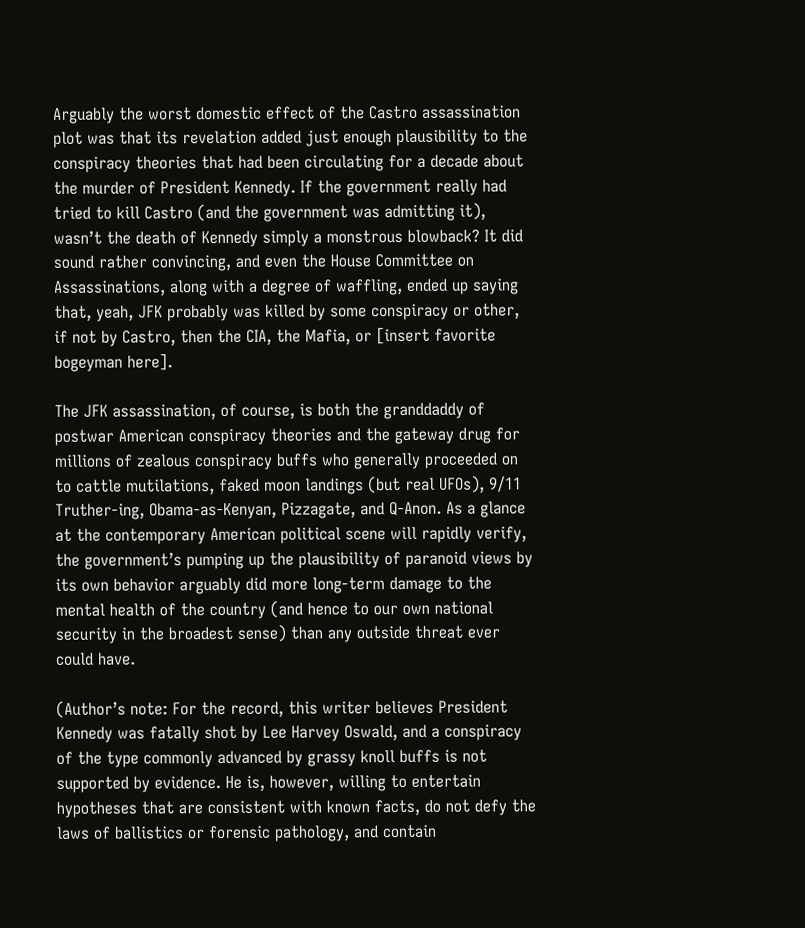Arguably the worst domestic effect of the Castro assassination plot was that its revelation added just enough plausibility to the conspiracy theories that had been circulating for a decade about the murder of President Kennedy. If the government really had tried to kill Castro (and the government was admitting it), wasn’t the death of Kennedy simply a monstrous blowback? It did sound rather convincing, and even the House Committee on Assassinations, along with a degree of waffling, ended up saying that, yeah, JFK probably was killed by some conspiracy or other, if not by Castro, then the CIA, the Mafia, or [insert favorite bogeyman here].

The JFK assassination, of course, is both the granddaddy of postwar American conspiracy theories and the gateway drug for millions of zealous conspiracy buffs who generally proceeded on to cattle mutilations, faked moon landings (but real UFOs), 9/11 Truther-ing, Obama-as-Kenyan, Pizzagate, and Q-Anon. As a glance at the contemporary American political scene will rapidly verify, the government’s pumping up the plausibility of paranoid views by its own behavior arguably did more long-term damage to the mental health of the country (and hence to our own national security in the broadest sense) than any outside threat ever could have.

(Author’s note: For the record, this writer believes President Kennedy was fatally shot by Lee Harvey Oswald, and a conspiracy of the type commonly advanced by grassy knoll buffs is not supported by evidence. He is, however, willing to entertain hypotheses that are consistent with known facts, do not defy the laws of ballistics or forensic pathology, and contain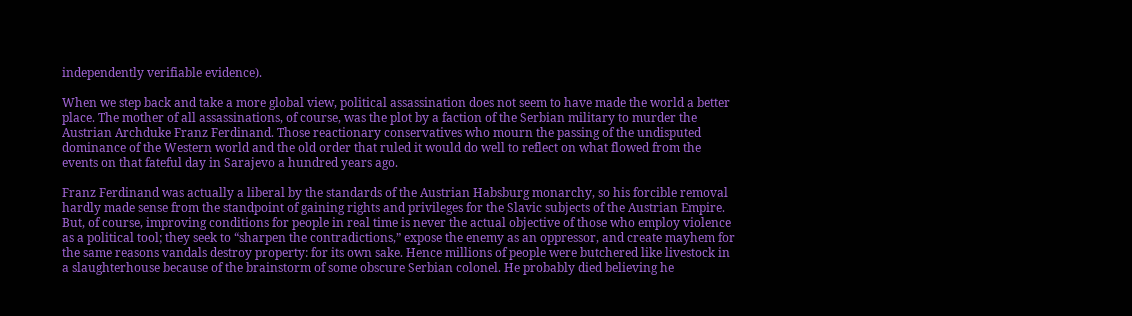independently verifiable evidence).

When we step back and take a more global view, political assassination does not seem to have made the world a better place. The mother of all assassinations, of course, was the plot by a faction of the Serbian military to murder the Austrian Archduke Franz Ferdinand. Those reactionary conservatives who mourn the passing of the undisputed dominance of the Western world and the old order that ruled it would do well to reflect on what flowed from the events on that fateful day in Sarajevo a hundred years ago.

Franz Ferdinand was actually a liberal by the standards of the Austrian Habsburg monarchy, so his forcible removal hardly made sense from the standpoint of gaining rights and privileges for the Slavic subjects of the Austrian Empire. But, of course, improving conditions for people in real time is never the actual objective of those who employ violence as a political tool; they seek to “sharpen the contradictions,” expose the enemy as an oppressor, and create mayhem for the same reasons vandals destroy property: for its own sake. Hence millions of people were butchered like livestock in a slaughterhouse because of the brainstorm of some obscure Serbian colonel. He probably died believing he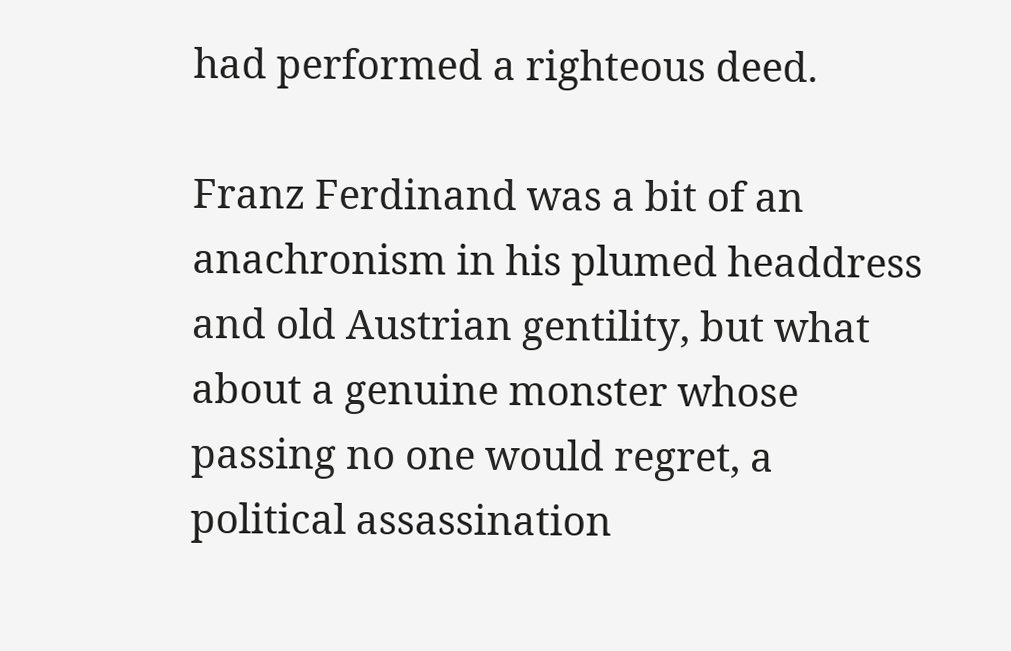had performed a righteous deed.

Franz Ferdinand was a bit of an anachronism in his plumed headdress and old Austrian gentility, but what about a genuine monster whose passing no one would regret, a political assassination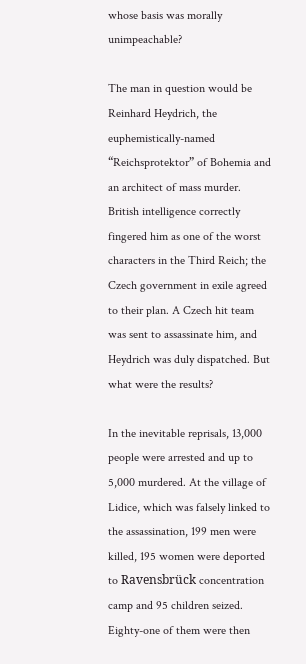whose basis was morally unimpeachable?

The man in question would be Reinhard Heydrich, the euphemistically-named “Reichsprotektor” of Bohemia and an architect of mass murder. British intelligence correctly fingered him as one of the worst characters in the Third Reich; the Czech government in exile agreed to their plan. A Czech hit team was sent to assassinate him, and Heydrich was duly dispatched. But what were the results?

In the inevitable reprisals, 13,000 people were arrested and up to 5,000 murdered. At the village of Lidice, which was falsely linked to the assassination, 199 men were killed, 195 women were deported to Ravensbrück concentration camp and 95 children seized. Eighty-one of them were then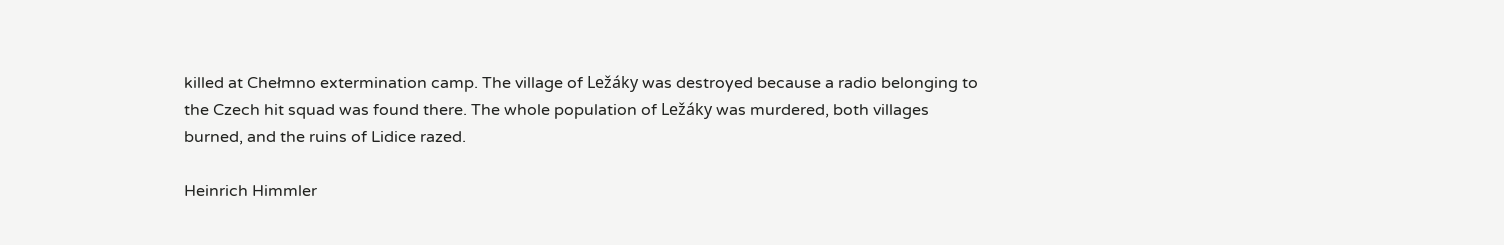killed at Chełmno extermination camp. The village of Ležáky was destroyed because a radio belonging to the Czech hit squad was found there. The whole population of Ležáky was murdered, both villages burned, and the ruins of Lidice razed.

Heinrich Himmler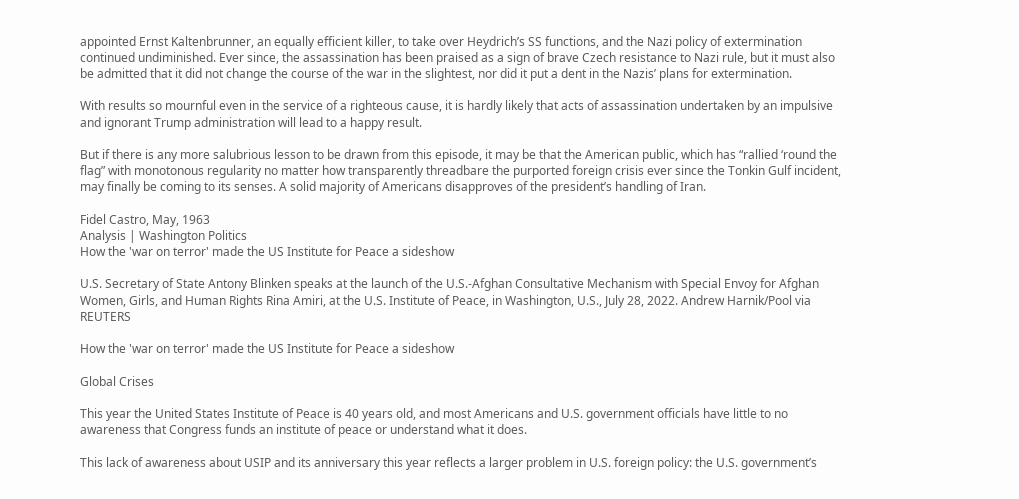appointed Ernst Kaltenbrunner, an equally efficient killer, to take over Heydrich’s SS functions, and the Nazi policy of extermination continued undiminished. Ever since, the assassination has been praised as a sign of brave Czech resistance to Nazi rule, but it must also be admitted that it did not change the course of the war in the slightest, nor did it put a dent in the Nazis’ plans for extermination.

With results so mournful even in the service of a righteous cause, it is hardly likely that acts of assassination undertaken by an impulsive and ignorant Trump administration will lead to a happy result.

But if there is any more salubrious lesson to be drawn from this episode, it may be that the American public, which has “rallied ‘round the flag” with monotonous regularity no matter how transparently threadbare the purported foreign crisis ever since the Tonkin Gulf incident, may finally be coming to its senses. A solid majority of Americans disapproves of the president’s handling of Iran.

Fidel Castro, May, 1963
Analysis | Washington Politics
How the 'war on terror' made the US Institute for Peace a sideshow

U.S. Secretary of State Antony Blinken speaks at the launch of the U.S.-Afghan Consultative Mechanism with Special Envoy for Afghan Women, Girls, and Human Rights Rina Amiri, at the U.S. Institute of Peace, in Washington, U.S., July 28, 2022. Andrew Harnik/Pool via REUTERS

How the 'war on terror' made the US Institute for Peace a sideshow

Global Crises

This year the United States Institute of Peace is 40 years old, and most Americans and U.S. government officials have little to no awareness that Congress funds an institute of peace or understand what it does.

This lack of awareness about USIP and its anniversary this year reflects a larger problem in U.S. foreign policy: the U.S. government’s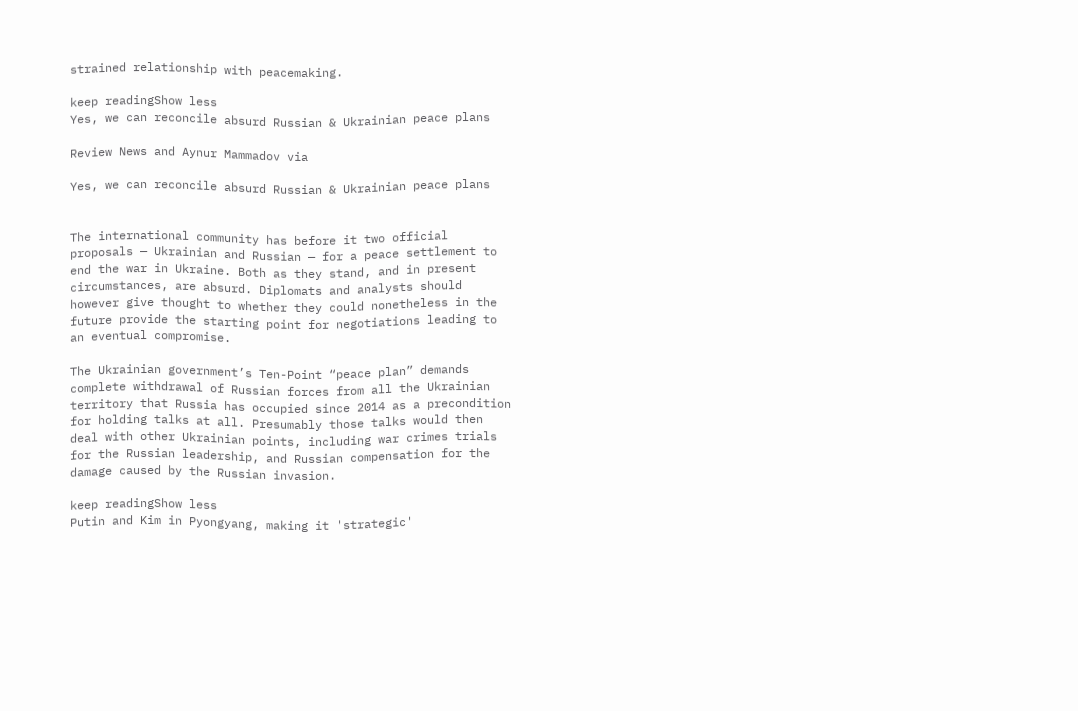strained relationship with peacemaking.

keep readingShow less
Yes, we can reconcile absurd Russian & Ukrainian peace plans

Review News and Aynur Mammadov via

Yes, we can reconcile absurd Russian & Ukrainian peace plans


The international community has before it two official proposals — Ukrainian and Russian — for a peace settlement to end the war in Ukraine. Both as they stand, and in present circumstances, are absurd. Diplomats and analysts should however give thought to whether they could nonetheless in the future provide the starting point for negotiations leading to an eventual compromise.

The Ukrainian government’s Ten-Point “peace plan” demands complete withdrawal of Russian forces from all the Ukrainian territory that Russia has occupied since 2014 as a precondition for holding talks at all. Presumably those talks would then deal with other Ukrainian points, including war crimes trials for the Russian leadership, and Russian compensation for the damage caused by the Russian invasion.

keep readingShow less
Putin and Kim in Pyongyang, making it 'strategic'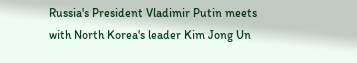Russia's President Vladimir Putin meets with North Korea's leader Kim Jong Un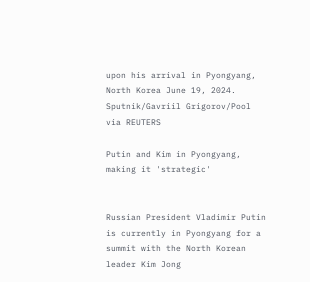upon his arrival in Pyongyang, North Korea June 19, 2024. Sputnik/Gavriil Grigorov/Pool via REUTERS

Putin and Kim in Pyongyang, making it 'strategic'


Russian President Vladimir Putin is currently in Pyongyang for a summit with the North Korean leader Kim Jong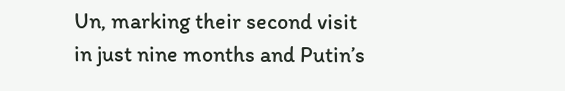Un, marking their second visit in just nine months and Putin’s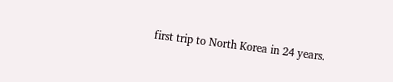first trip to North Korea in 24 years.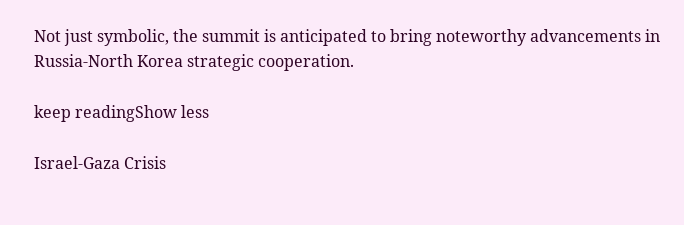Not just symbolic, the summit is anticipated to bring noteworthy advancements in Russia-North Korea strategic cooperation.

keep readingShow less

Israel-Gaza Crisis